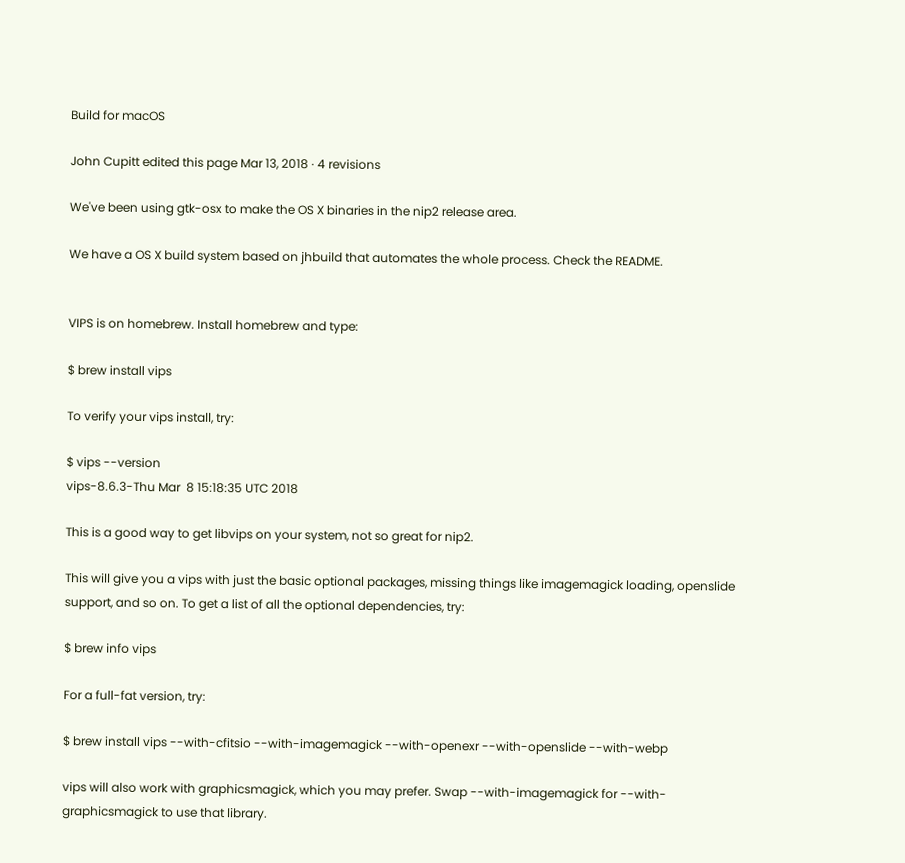Build for macOS

John Cupitt edited this page Mar 13, 2018 · 4 revisions

We've been using gtk-osx to make the OS X binaries in the nip2 release area.

We have a OS X build system based on jhbuild that automates the whole process. Check the README.


VIPS is on homebrew. Install homebrew and type:

$ brew install vips

To verify your vips install, try:

$ vips --version
vips-8.6.3-Thu Mar  8 15:18:35 UTC 2018

This is a good way to get libvips on your system, not so great for nip2.

This will give you a vips with just the basic optional packages, missing things like imagemagick loading, openslide support, and so on. To get a list of all the optional dependencies, try:

$ brew info vips

For a full-fat version, try:

$ brew install vips --with-cfitsio --with-imagemagick --with-openexr --with-openslide --with-webp

vips will also work with graphicsmagick, which you may prefer. Swap --with-imagemagick for --with-graphicsmagick to use that library.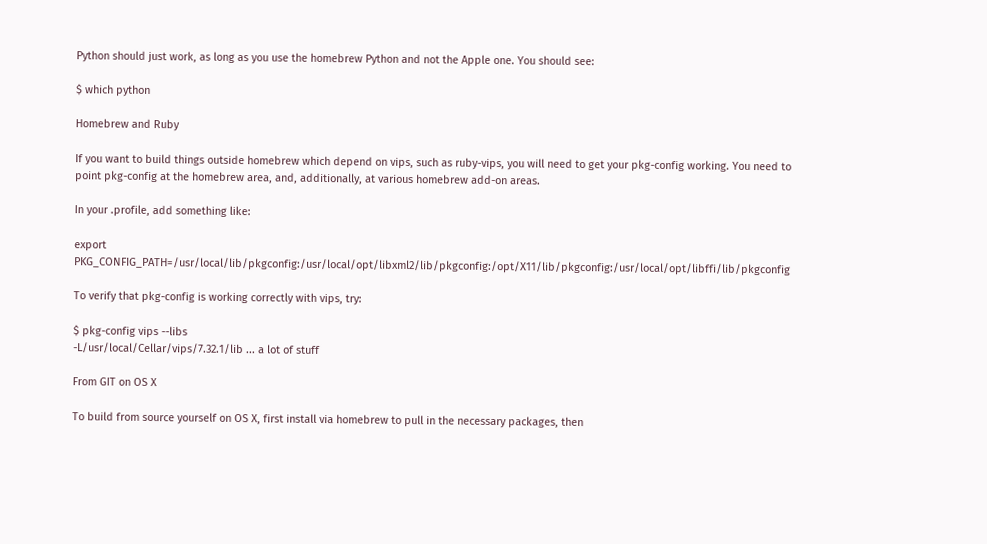Python should just work, as long as you use the homebrew Python and not the Apple one. You should see:

$ which python

Homebrew and Ruby

If you want to build things outside homebrew which depend on vips, such as ruby-vips, you will need to get your pkg-config working. You need to point pkg-config at the homebrew area, and, additionally, at various homebrew add-on areas.

In your .profile, add something like:

export PKG_CONFIG_PATH=/usr/local/lib/pkgconfig:/usr/local/opt/libxml2/lib/pkgconfig:/opt/X11/lib/pkgconfig:/usr/local/opt/libffi/lib/pkgconfig

To verify that pkg-config is working correctly with vips, try:

$ pkg-config vips --libs
-L/usr/local/Cellar/vips/7.32.1/lib ... a lot of stuff

From GIT on OS X

To build from source yourself on OS X, first install via homebrew to pull in the necessary packages, then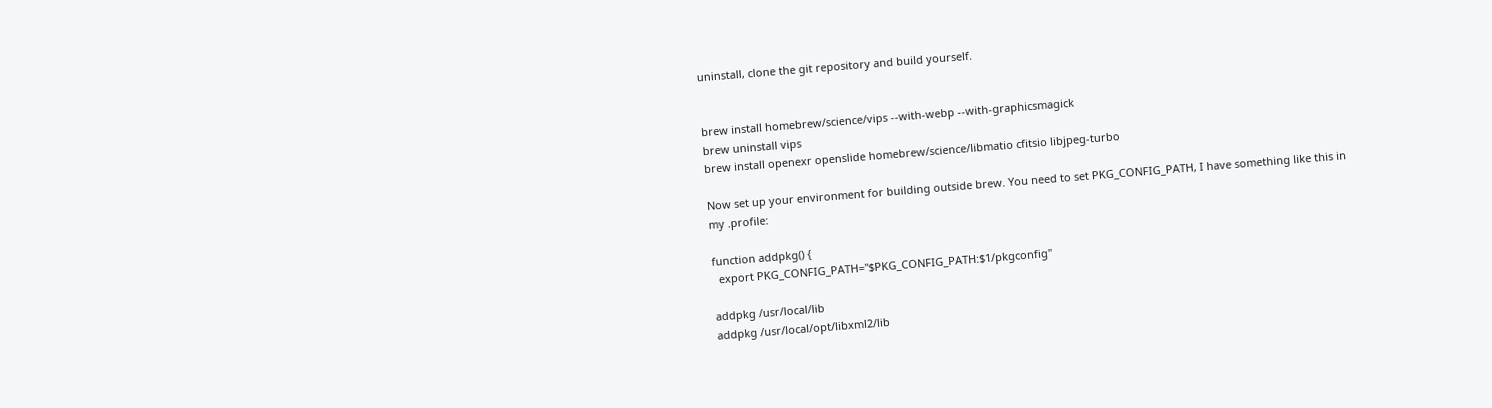uninstall, clone the git repository and build yourself.


brew install homebrew/science/vips --with-webp --with-graphicsmagick
brew uninstall vips
brew install openexr openslide homebrew/science/libmatio cfitsio libjpeg-turbo

Now set up your environment for building outside brew. You need to set PKG_CONFIG_PATH, I have something like this in my .profile:

function addpkg() {
  export PKG_CONFIG_PATH="$PKG_CONFIG_PATH:$1/pkgconfig"

addpkg /usr/local/lib
addpkg /usr/local/opt/libxml2/lib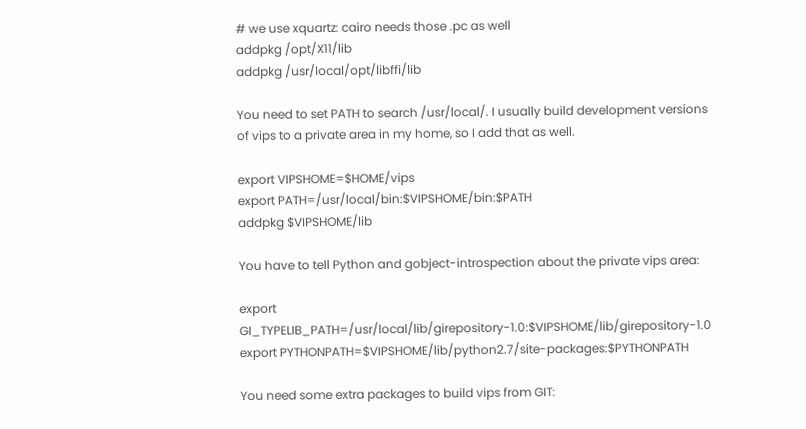# we use xquartz: cairo needs those .pc as well
addpkg /opt/X11/lib
addpkg /usr/local/opt/libffi/lib

You need to set PATH to search /usr/local/. I usually build development versions of vips to a private area in my home, so I add that as well.

export VIPSHOME=$HOME/vips
export PATH=/usr/local/bin:$VIPSHOME/bin:$PATH
addpkg $VIPSHOME/lib

You have to tell Python and gobject-introspection about the private vips area:

export GI_TYPELIB_PATH=/usr/local/lib/girepository-1.0:$VIPSHOME/lib/girepository-1.0
export PYTHONPATH=$VIPSHOME/lib/python2.7/site-packages:$PYTHONPATH

You need some extra packages to build vips from GIT: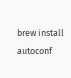brew install autoconf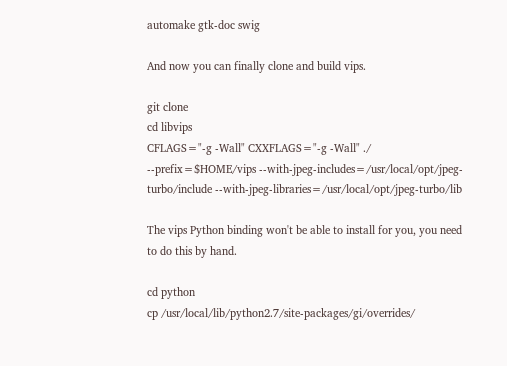automake gtk-doc swig

And now you can finally clone and build vips.

git clone
cd libvips
CFLAGS="-g -Wall" CXXFLAGS="-g -Wall" ./ --prefix=$HOME/vips --with-jpeg-includes=/usr/local/opt/jpeg-turbo/include --with-jpeg-libraries=/usr/local/opt/jpeg-turbo/lib

The vips Python binding won't be able to install for you, you need to do this by hand.

cd python
cp /usr/local/lib/python2.7/site-packages/gi/overrides/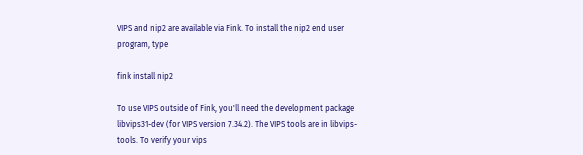VIPS and nip2 are available via Fink. To install the nip2 end user program, type

fink install nip2

To use VIPS outside of Fink, you'll need the development package libvips31-dev (for VIPS version 7.34.2). The VIPS tools are in libvips-tools. To verify your vips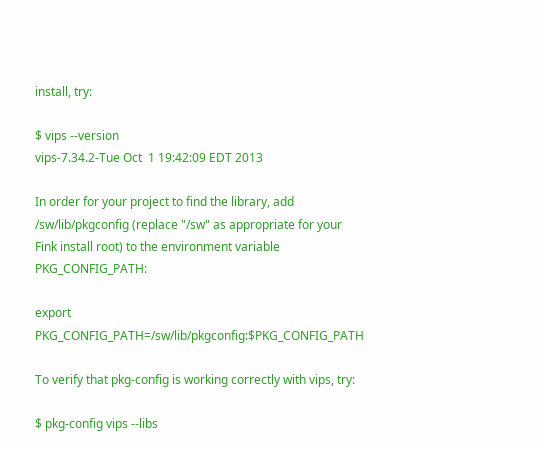install, try:

$ vips --version
vips-7.34.2-Tue Oct  1 19:42:09 EDT 2013

In order for your project to find the library, add /sw/lib/pkgconfig (replace "/sw" as appropriate for your Fink install root) to the environment variable PKG_CONFIG_PATH:

export PKG_CONFIG_PATH=/sw/lib/pkgconfig:$PKG_CONFIG_PATH

To verify that pkg-config is working correctly with vips, try:

$ pkg-config vips --libs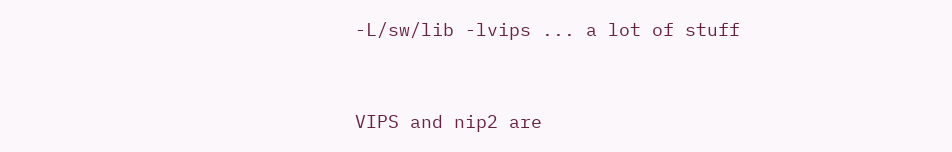-L/sw/lib -lvips ... a lot of stuff


VIPS and nip2 are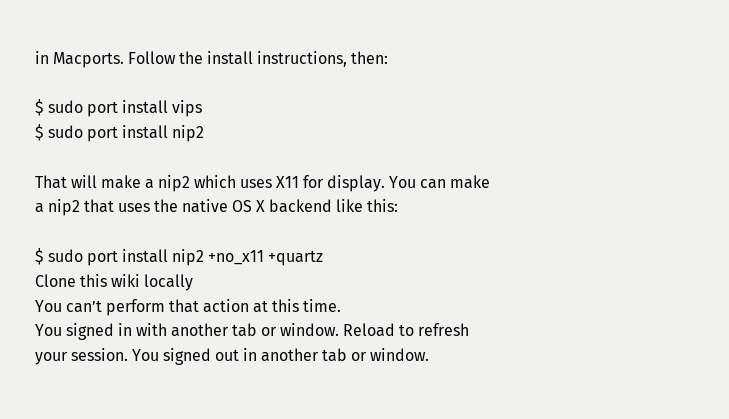in Macports. Follow the install instructions, then:

$ sudo port install vips
$ sudo port install nip2

That will make a nip2 which uses X11 for display. You can make a nip2 that uses the native OS X backend like this:

$ sudo port install nip2 +no_x11 +quartz
Clone this wiki locally
You can’t perform that action at this time.
You signed in with another tab or window. Reload to refresh your session. You signed out in another tab or window.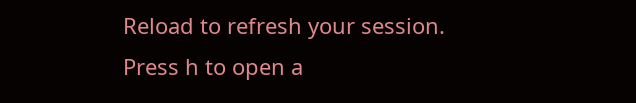Reload to refresh your session.
Press h to open a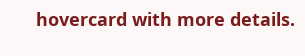hovercard with more details.